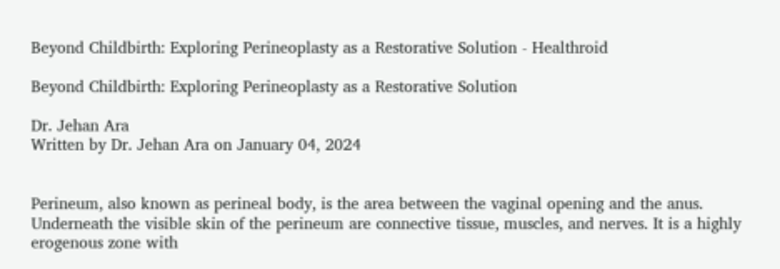Beyond Childbirth: Exploring Perineoplasty as a Restorative Solution - Healthroid

Beyond Childbirth: Exploring Perineoplasty as a Restorative Solution

Dr. Jehan Ara
Written by Dr. Jehan Ara on January 04, 2024


Perineum, also known as perineal body, is the area between the vaginal opening and the anus. Underneath the visible skin of the perineum are connective tissue, muscles, and nerves. It is a highly erogenous zone with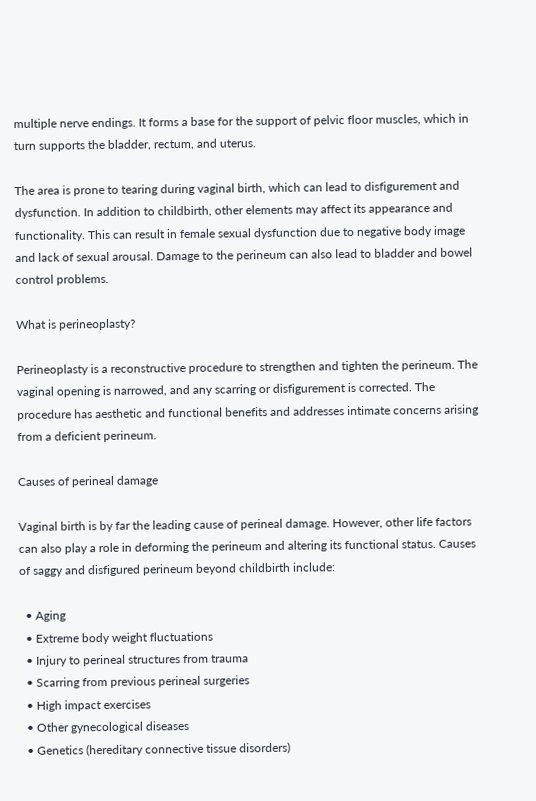multiple nerve endings. It forms a base for the support of pelvic floor muscles, which in turn supports the bladder, rectum, and uterus.

The area is prone to tearing during vaginal birth, which can lead to disfigurement and dysfunction. In addition to childbirth, other elements may affect its appearance and functionality. This can result in female sexual dysfunction due to negative body image and lack of sexual arousal. Damage to the perineum can also lead to bladder and bowel control problems.

What is perineoplasty?

Perineoplasty is a reconstructive procedure to strengthen and tighten the perineum. The vaginal opening is narrowed, and any scarring or disfigurement is corrected. The procedure has aesthetic and functional benefits and addresses intimate concerns arising from a deficient perineum.

Causes of perineal damage

Vaginal birth is by far the leading cause of perineal damage. However, other life factors can also play a role in deforming the perineum and altering its functional status. Causes of saggy and disfigured perineum beyond childbirth include:

  • Aging
  • Extreme body weight fluctuations
  • Injury to perineal structures from trauma
  • Scarring from previous perineal surgeries
  • High impact exercises
  • Other gynecological diseases
  • Genetics (hereditary connective tissue disorders)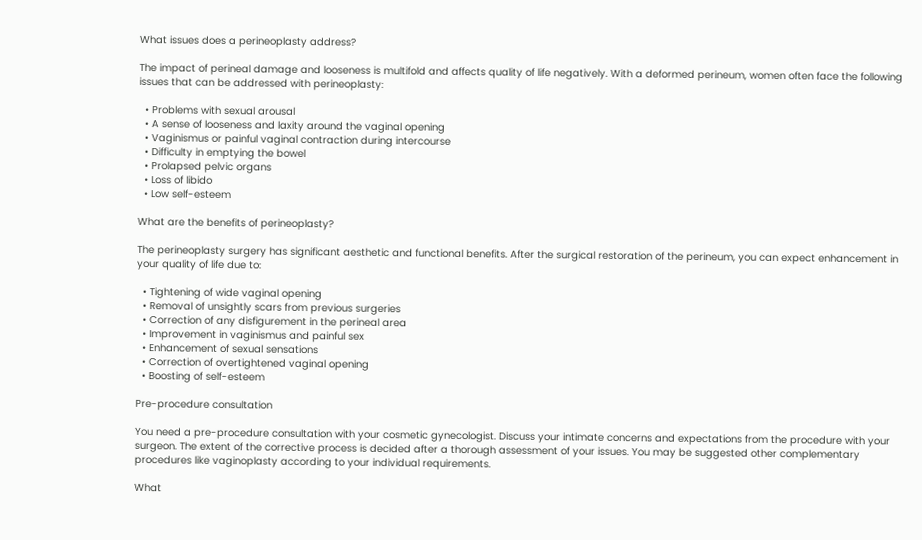What issues does a perineoplasty address?

The impact of perineal damage and looseness is multifold and affects quality of life negatively. With a deformed perineum, women often face the following issues that can be addressed with perineoplasty:

  • Problems with sexual arousal
  • A sense of looseness and laxity around the vaginal opening
  • Vaginismus or painful vaginal contraction during intercourse
  • Difficulty in emptying the bowel
  • Prolapsed pelvic organs
  • Loss of libido
  • Low self-esteem

What are the benefits of perineoplasty?

The perineoplasty surgery has significant aesthetic and functional benefits. After the surgical restoration of the perineum, you can expect enhancement in your quality of life due to:

  • Tightening of wide vaginal opening
  • Removal of unsightly scars from previous surgeries
  • Correction of any disfigurement in the perineal area
  • Improvement in vaginismus and painful sex
  • Enhancement of sexual sensations
  • Correction of overtightened vaginal opening
  • Boosting of self-esteem

Pre-procedure consultation

You need a pre-procedure consultation with your cosmetic gynecologist. Discuss your intimate concerns and expectations from the procedure with your surgeon. The extent of the corrective process is decided after a thorough assessment of your issues. You may be suggested other complementary procedures like vaginoplasty according to your individual requirements.

What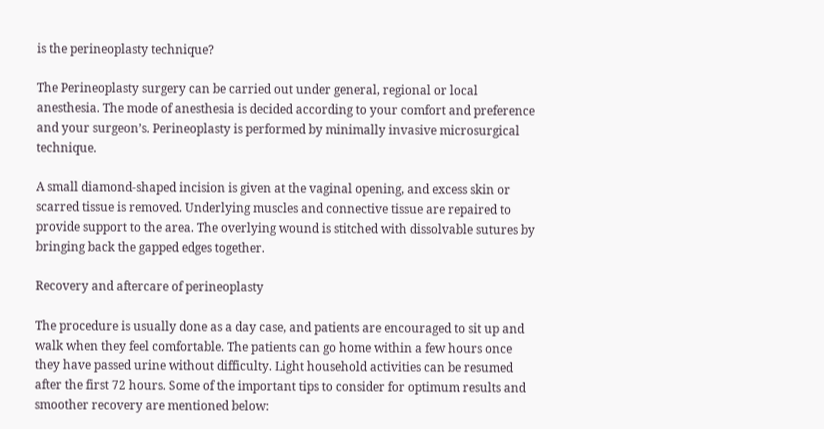is the perineoplasty technique?

The Perineoplasty surgery can be carried out under general, regional or local anesthesia. The mode of anesthesia is decided according to your comfort and preference and your surgeon’s. Perineoplasty is performed by minimally invasive microsurgical technique.

A small diamond-shaped incision is given at the vaginal opening, and excess skin or scarred tissue is removed. Underlying muscles and connective tissue are repaired to provide support to the area. The overlying wound is stitched with dissolvable sutures by bringing back the gapped edges together.

Recovery and aftercare of perineoplasty

The procedure is usually done as a day case, and patients are encouraged to sit up and walk when they feel comfortable. The patients can go home within a few hours once they have passed urine without difficulty. Light household activities can be resumed after the first 72 hours. Some of the important tips to consider for optimum results and smoother recovery are mentioned below: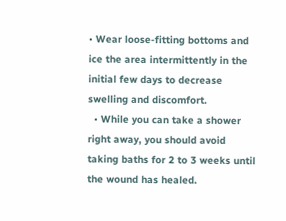• Wear loose-fitting bottoms and ice the area intermittently in the initial few days to decrease swelling and discomfort.
  • While you can take a shower right away, you should avoid taking baths for 2 to 3 weeks until the wound has healed.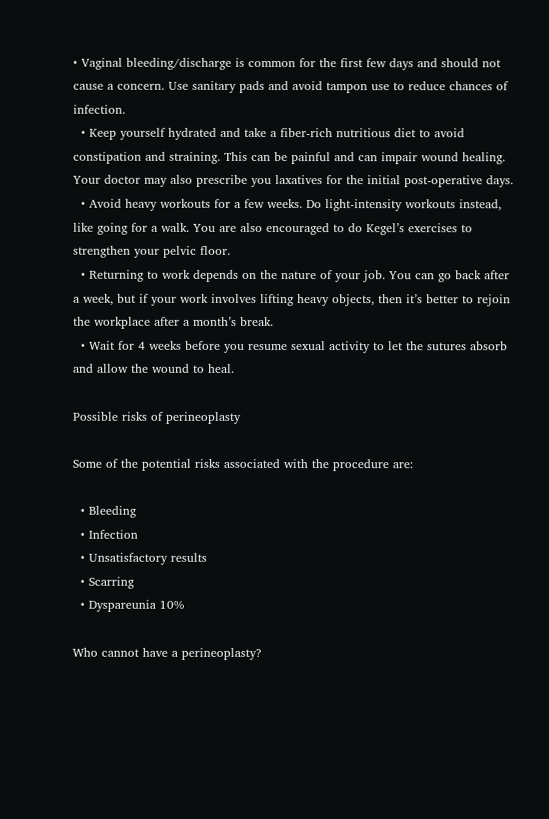• Vaginal bleeding/discharge is common for the first few days and should not cause a concern. Use sanitary pads and avoid tampon use to reduce chances of infection.
  • Keep yourself hydrated and take a fiber-rich nutritious diet to avoid constipation and straining. This can be painful and can impair wound healing. Your doctor may also prescribe you laxatives for the initial post-operative days.
  • Avoid heavy workouts for a few weeks. Do light-intensity workouts instead, like going for a walk. You are also encouraged to do Kegel’s exercises to strengthen your pelvic floor.
  • Returning to work depends on the nature of your job. You can go back after a week, but if your work involves lifting heavy objects, then it’s better to rejoin the workplace after a month’s break.
  • Wait for 4 weeks before you resume sexual activity to let the sutures absorb and allow the wound to heal.

Possible risks of perineoplasty

Some of the potential risks associated with the procedure are:

  • Bleeding
  • Infection
  • Unsatisfactory results
  • Scarring
  • Dyspareunia 10%

Who cannot have a perineoplasty?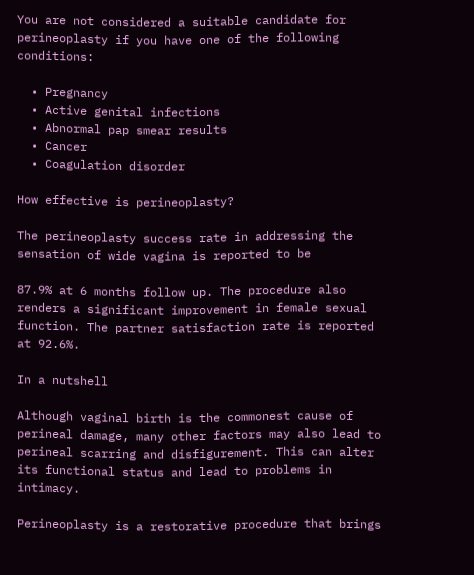You are not considered a suitable candidate for perineoplasty if you have one of the following conditions:

  • Pregnancy
  • Active genital infections
  • Abnormal pap smear results
  • Cancer
  • Coagulation disorder

How effective is perineoplasty?

The perineoplasty success rate in addressing the sensation of wide vagina is reported to be

87.9% at 6 months follow up. The procedure also renders a significant improvement in female sexual function. The partner satisfaction rate is reported at 92.6%.

In a nutshell

Although vaginal birth is the commonest cause of perineal damage, many other factors may also lead to perineal scarring and disfigurement. This can alter its functional status and lead to problems in intimacy.

Perineoplasty is a restorative procedure that brings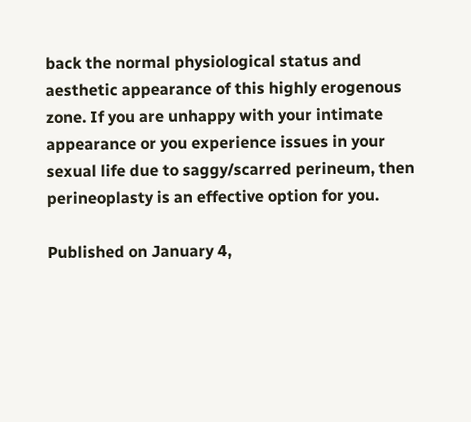back the normal physiological status and aesthetic appearance of this highly erogenous zone. If you are unhappy with your intimate appearance or you experience issues in your sexual life due to saggy/scarred perineum, then perineoplasty is an effective option for you.

Published on January 4,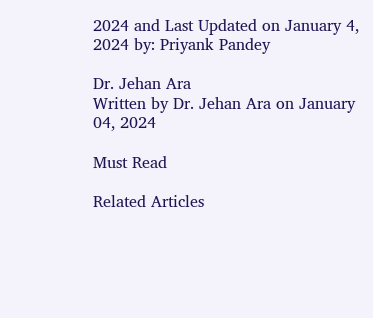2024 and Last Updated on January 4, 2024 by: Priyank Pandey

Dr. Jehan Ara
Written by Dr. Jehan Ara on January 04, 2024

Must Read

Related Articles